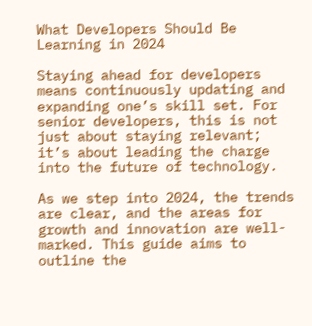What Developers Should Be Learning in 2024

Staying ahead for developers means continuously updating and expanding one’s skill set. For senior developers, this is not just about staying relevant; it’s about leading the charge into the future of technology.

As we step into 2024, the trends are clear, and the areas for growth and innovation are well-marked. This guide aims to outline the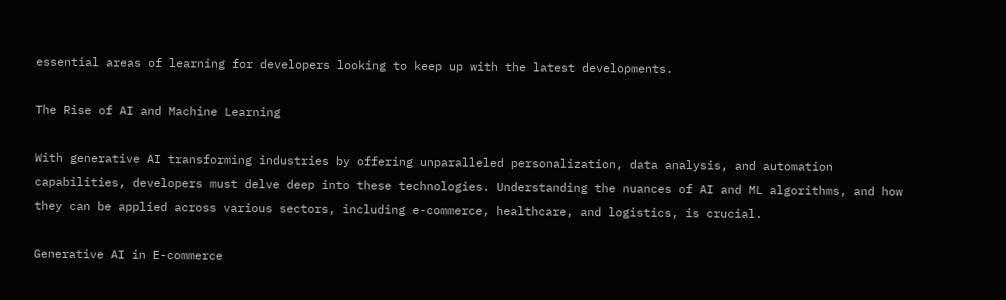essential areas of learning for developers looking to keep up with the latest developments.

The Rise of AI and Machine Learning

With generative AI transforming industries by offering unparalleled personalization, data analysis, and automation capabilities, developers must delve deep into these technologies. Understanding the nuances of AI and ML algorithms, and how they can be applied across various sectors, including e-commerce, healthcare, and logistics, is crucial.

Generative AI in E-commerce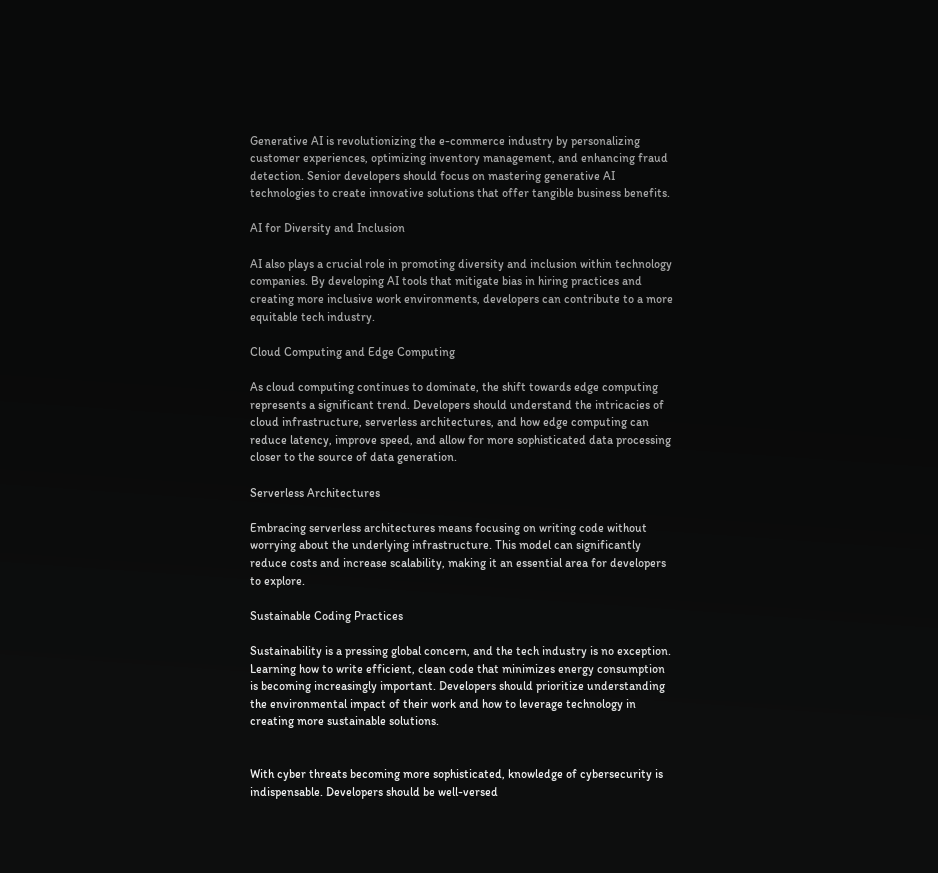Generative AI is revolutionizing the e-commerce industry by personalizing customer experiences, optimizing inventory management, and enhancing fraud detection. Senior developers should focus on mastering generative AI technologies to create innovative solutions that offer tangible business benefits.

AI for Diversity and Inclusion

AI also plays a crucial role in promoting diversity and inclusion within technology companies. By developing AI tools that mitigate bias in hiring practices and creating more inclusive work environments, developers can contribute to a more equitable tech industry.

Cloud Computing and Edge Computing

As cloud computing continues to dominate, the shift towards edge computing represents a significant trend. Developers should understand the intricacies of cloud infrastructure, serverless architectures, and how edge computing can reduce latency, improve speed, and allow for more sophisticated data processing closer to the source of data generation.

Serverless Architectures

Embracing serverless architectures means focusing on writing code without worrying about the underlying infrastructure. This model can significantly reduce costs and increase scalability, making it an essential area for developers to explore.

Sustainable Coding Practices

Sustainability is a pressing global concern, and the tech industry is no exception. Learning how to write efficient, clean code that minimizes energy consumption is becoming increasingly important. Developers should prioritize understanding the environmental impact of their work and how to leverage technology in creating more sustainable solutions.


With cyber threats becoming more sophisticated, knowledge of cybersecurity is indispensable. Developers should be well-versed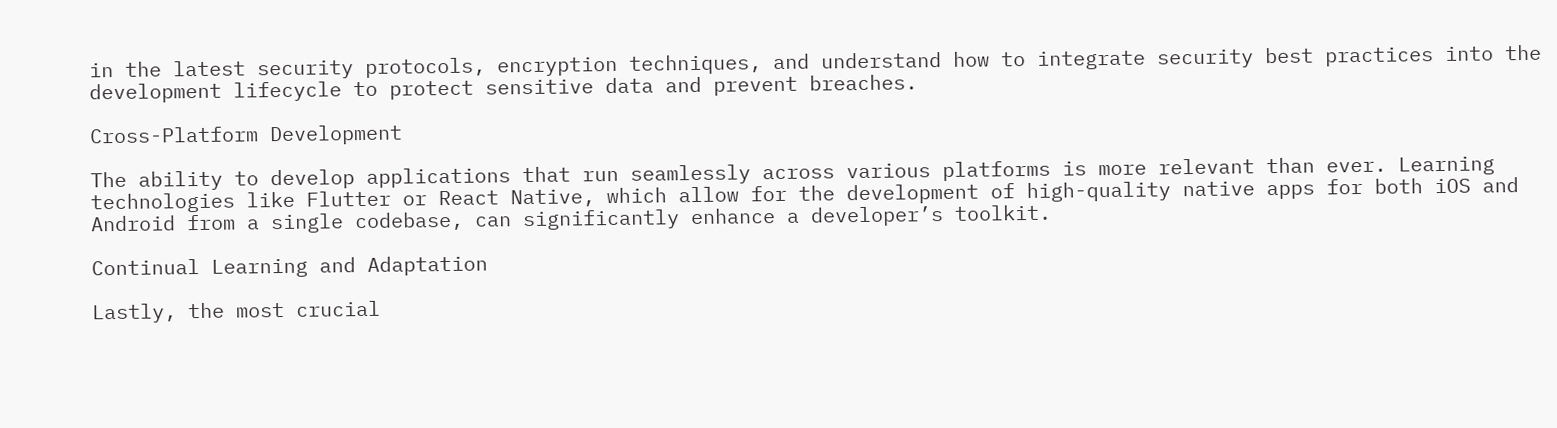in the latest security protocols, encryption techniques, and understand how to integrate security best practices into the development lifecycle to protect sensitive data and prevent breaches.

Cross-Platform Development

The ability to develop applications that run seamlessly across various platforms is more relevant than ever. Learning technologies like Flutter or React Native, which allow for the development of high-quality native apps for both iOS and Android from a single codebase, can significantly enhance a developer’s toolkit.

Continual Learning and Adaptation

Lastly, the most crucial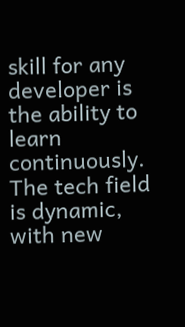skill for any developer is the ability to learn continuously. The tech field is dynamic, with new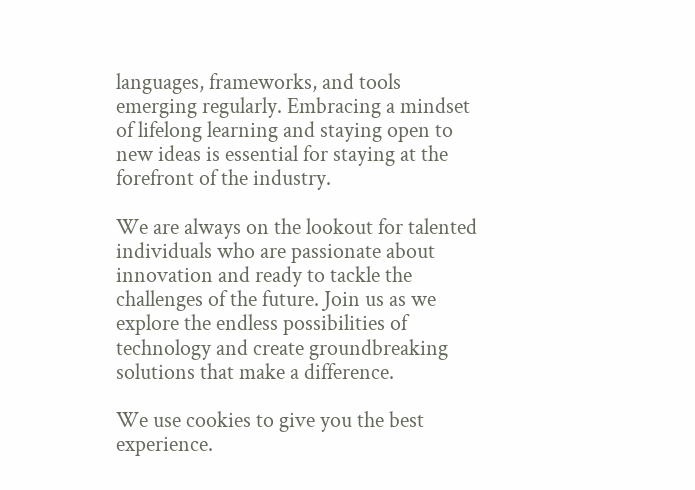languages, frameworks, and tools emerging regularly. Embracing a mindset of lifelong learning and staying open to new ideas is essential for staying at the forefront of the industry.

We are always on the lookout for talented individuals who are passionate about innovation and ready to tackle the challenges of the future. Join us as we explore the endless possibilities of technology and create groundbreaking solutions that make a difference.

We use cookies to give you the best experience.